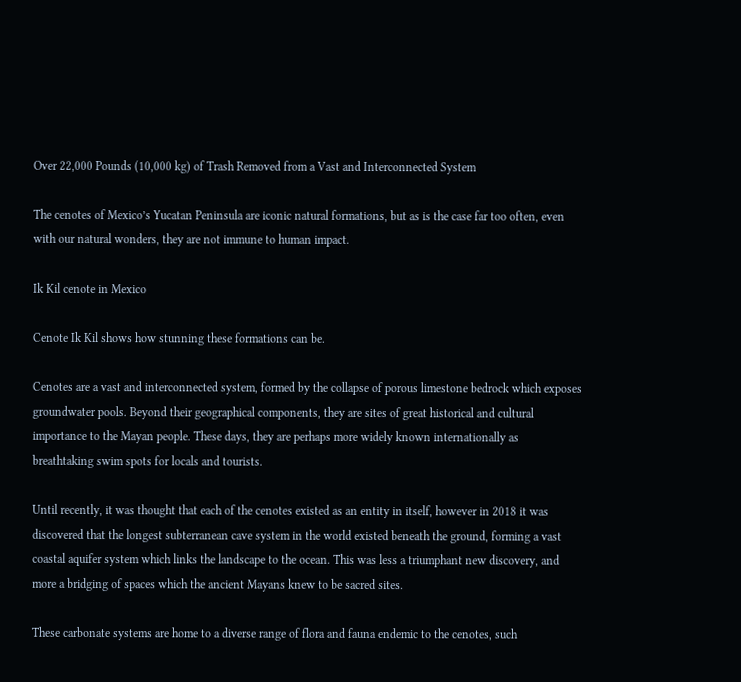Over 22,000 Pounds (10,000 kg) of Trash Removed from a Vast and Interconnected System

The cenotes of Mexico’s Yucatan Peninsula are iconic natural formations, but as is the case far too often, even with our natural wonders, they are not immune to human impact.

Ik Kil cenote in Mexico

Cenote Ik Kil shows how stunning these formations can be.

Cenotes are a vast and interconnected system, formed by the collapse of porous limestone bedrock which exposes groundwater pools. Beyond their geographical components, they are sites of great historical and cultural importance to the Mayan people. These days, they are perhaps more widely known internationally as breathtaking swim spots for locals and tourists.

Until recently, it was thought that each of the cenotes existed as an entity in itself, however in 2018 it was discovered that the longest subterranean cave system in the world existed beneath the ground, forming a vast coastal aquifer system which links the landscape to the ocean. This was less a triumphant new discovery, and more a bridging of spaces which the ancient Mayans knew to be sacred sites.

These carbonate systems are home to a diverse range of flora and fauna endemic to the cenotes, such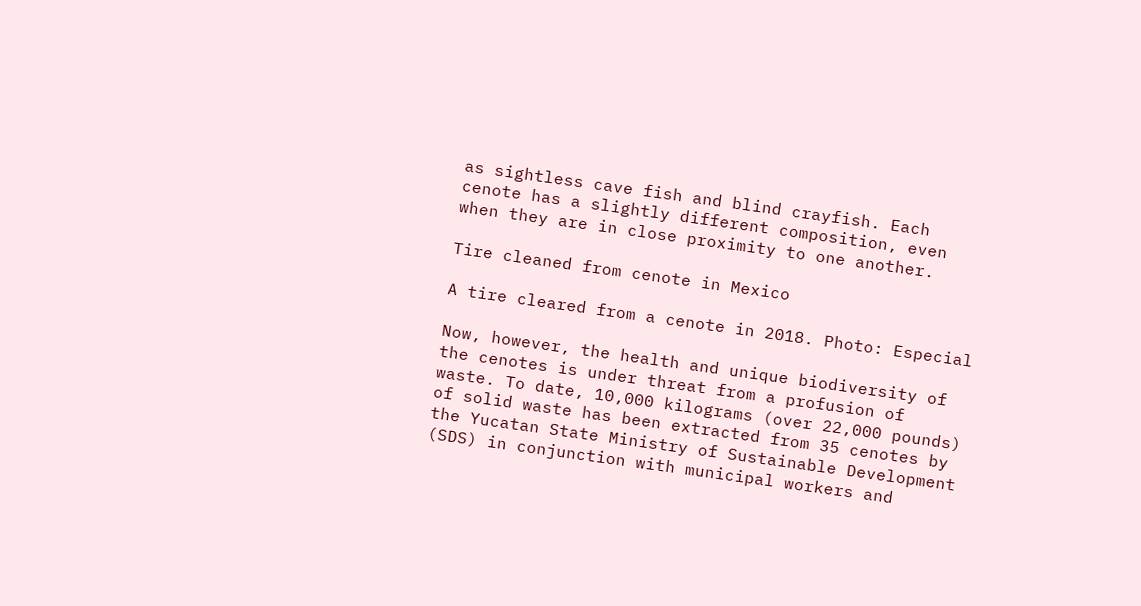as sightless cave fish and blind crayfish. Each cenote has a slightly different composition, even when they are in close proximity to one another.

Tire cleaned from cenote in Mexico

A tire cleared from a cenote in 2018. Photo: Especial

Now, however, the health and unique biodiversity of the cenotes is under threat from a profusion of waste. To date, 10,000 kilograms (over 22,000 pounds) of solid waste has been extracted from 35 cenotes by the Yucatan State Ministry of Sustainable Development (SDS) in conjunction with municipal workers and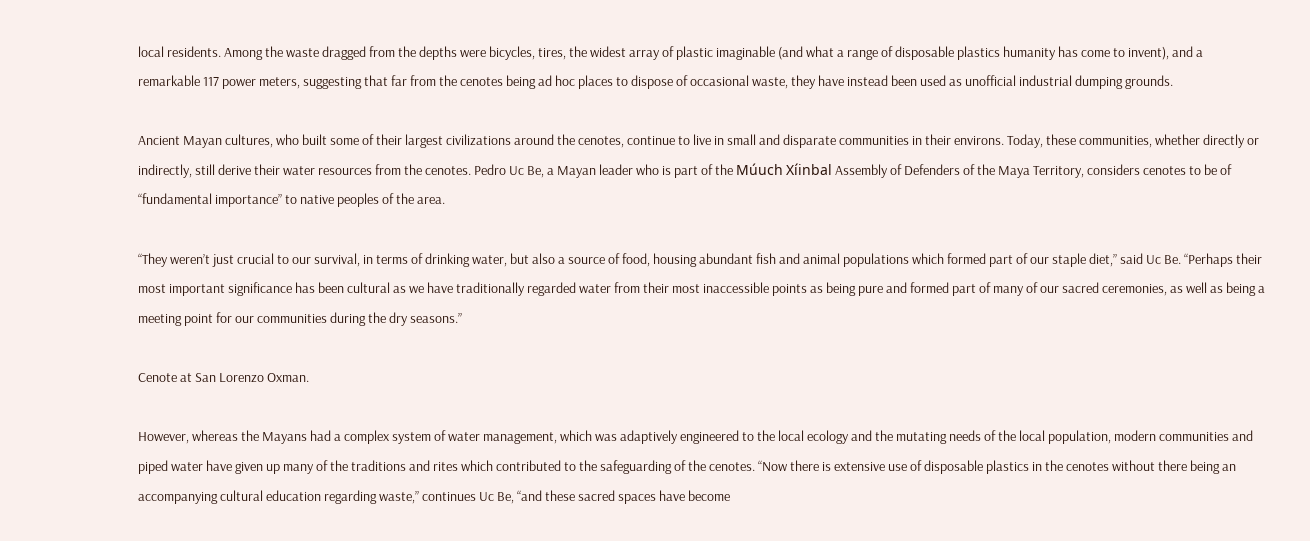local residents. Among the waste dragged from the depths were bicycles, tires, the widest array of plastic imaginable (and what a range of disposable plastics humanity has come to invent), and a remarkable 117 power meters, suggesting that far from the cenotes being ad hoc places to dispose of occasional waste, they have instead been used as unofficial industrial dumping grounds.

Ancient Mayan cultures, who built some of their largest civilizations around the cenotes, continue to live in small and disparate communities in their environs. Today, these communities, whether directly or indirectly, still derive their water resources from the cenotes. Pedro Uc Be, a Mayan leader who is part of the Múuch Xíinbal Assembly of Defenders of the Maya Territory, considers cenotes to be of “fundamental importance” to native peoples of the area.

“They weren’t just crucial to our survival, in terms of drinking water, but also a source of food, housing abundant fish and animal populations which formed part of our staple diet,” said Uc Be. “Perhaps their most important significance has been cultural as we have traditionally regarded water from their most inaccessible points as being pure and formed part of many of our sacred ceremonies, as well as being a meeting point for our communities during the dry seasons.”

Cenote at San Lorenzo Oxman.

However, whereas the Mayans had a complex system of water management, which was adaptively engineered to the local ecology and the mutating needs of the local population, modern communities and piped water have given up many of the traditions and rites which contributed to the safeguarding of the cenotes. “Now there is extensive use of disposable plastics in the cenotes without there being an accompanying cultural education regarding waste,” continues Uc Be, “and these sacred spaces have become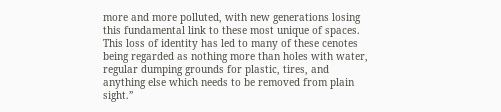more and more polluted, with new generations losing this fundamental link to these most unique of spaces. This loss of identity has led to many of these cenotes being regarded as nothing more than holes with water, regular dumping grounds for plastic, tires, and anything else which needs to be removed from plain sight.”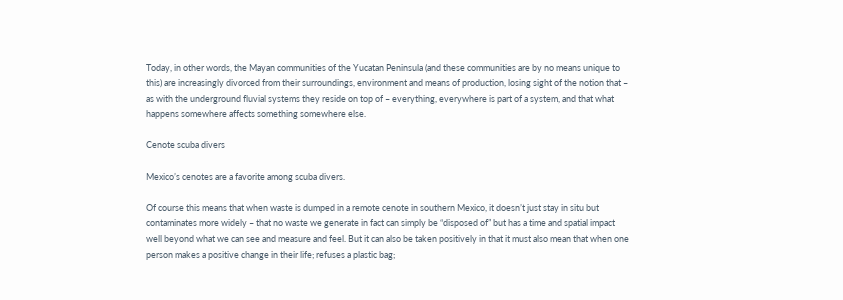Today, in other words, the Mayan communities of the Yucatan Peninsula (and these communities are by no means unique to this) are increasingly divorced from their surroundings, environment and means of production, losing sight of the notion that – as with the underground fluvial systems they reside on top of – everything, everywhere is part of a system, and that what happens somewhere affects something somewhere else.

Cenote scuba divers

Mexico’s cenotes are a favorite among scuba divers.

Of course this means that when waste is dumped in a remote cenote in southern Mexico, it doesn’t just stay in situ but contaminates more widely – that no waste we generate in fact can simply be “disposed of” but has a time and spatial impact well beyond what we can see and measure and feel. But it can also be taken positively in that it must also mean that when one person makes a positive change in their life; refuses a plastic bag;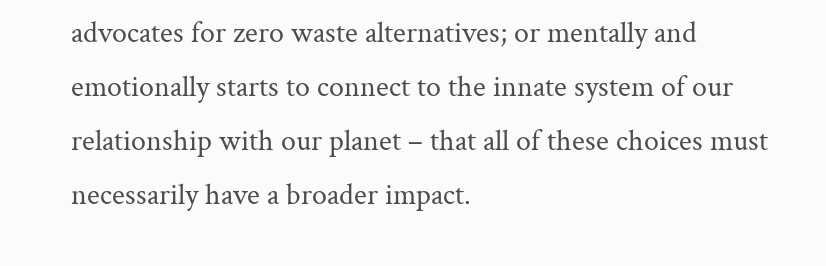advocates for zero waste alternatives; or mentally and emotionally starts to connect to the innate system of our relationship with our planet – that all of these choices must necessarily have a broader impact.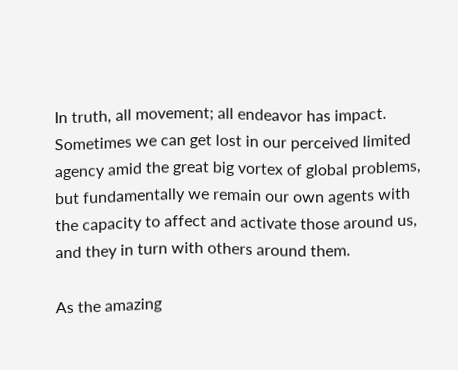In truth, all movement; all endeavor has impact. Sometimes we can get lost in our perceived limited agency amid the great big vortex of global problems, but fundamentally we remain our own agents with the capacity to affect and activate those around us, and they in turn with others around them.

As the amazing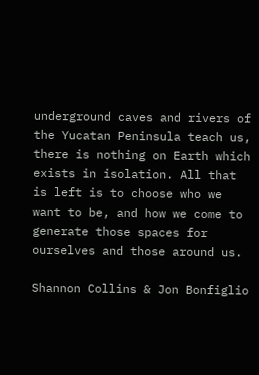underground caves and rivers of the Yucatan Peninsula teach us, there is nothing on Earth which exists in isolation. All that is left is to choose who we want to be, and how we come to generate those spaces for ourselves and those around us.

Shannon Collins & Jon Bonfiglio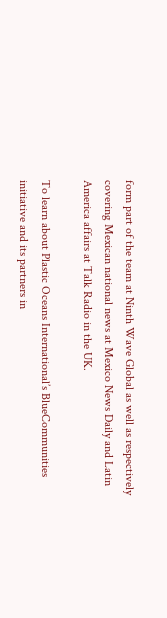form part of the team at Ninth Wave Global as well as respectively covering Mexican national news at Mexico News Daily and Latin America affairs at Talk Radio in the UK.

To learn about Plastic Oceans International’s BlueCommunities initiative and its partners in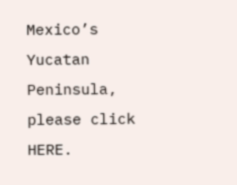Mexico’s Yucatan Peninsula, please click HERE.